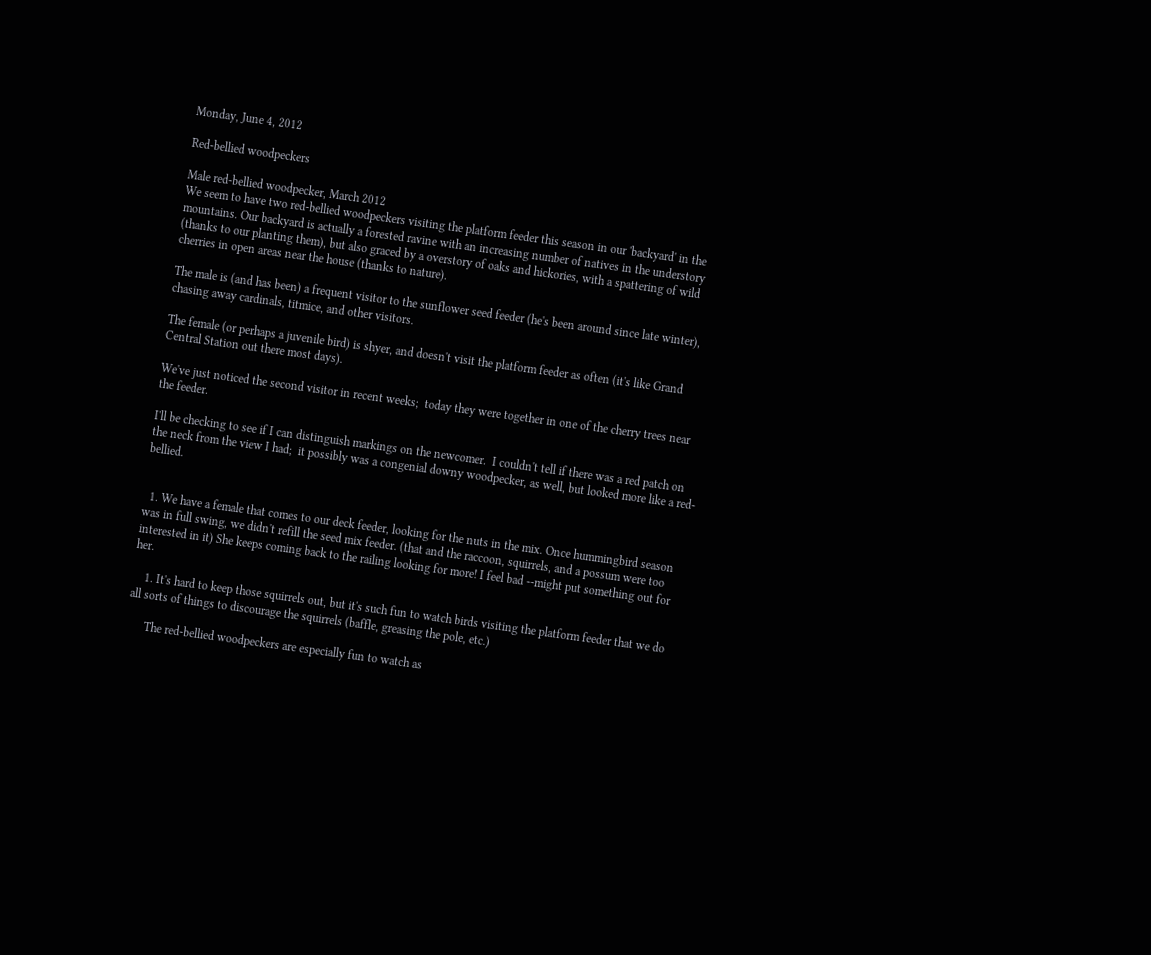Monday, June 4, 2012

Red-bellied woodpeckers

Male red-bellied woodpecker, March 2012
We seem to have two red-bellied woodpeckers visiting the platform feeder this season in our 'backyard' in the mountains. Our backyard is actually a forested ravine with an increasing number of natives in the understory (thanks to our planting them), but also graced by a overstory of oaks and hickories, with a spattering of wild cherries in open areas near the house (thanks to nature).

The male is (and has been) a frequent visitor to the sunflower seed feeder (he's been around since late winter), chasing away cardinals, titmice, and other visitors.

The female (or perhaps a juvenile bird) is shyer, and doesn't visit the platform feeder as often (it's like Grand Central Station out there most days).

We've just noticed the second visitor in recent weeks;  today they were together in one of the cherry trees near the feeder.

I'll be checking to see if I can distinguish markings on the newcomer.  I couldn't tell if there was a red patch on the neck from the view I had;  it possibly was a congenial downy woodpecker, as well, but looked more like a red-bellied.


  1. We have a female that comes to our deck feeder, looking for the nuts in the mix. Once hummingbird season was in full swing, we didn't refill the seed mix feeder. (that and the raccoon, squirrels, and a possum were too interested in it) She keeps coming back to the railing looking for more! I feel bad --might put something out for her.

    1. It's hard to keep those squirrels out, but it's such fun to watch birds visiting the platform feeder that we do all sorts of things to discourage the squirrels (baffle, greasing the pole, etc.)

      The red-bellied woodpeckers are especially fun to watch as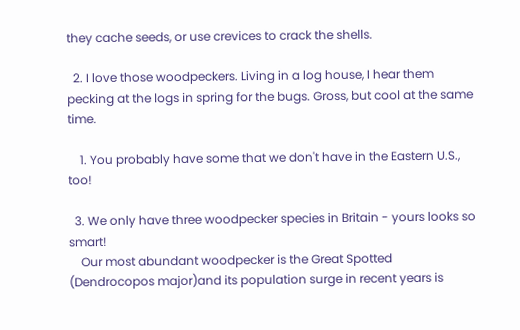they cache seeds, or use crevices to crack the shells.

  2. I love those woodpeckers. Living in a log house, I hear them pecking at the logs in spring for the bugs. Gross, but cool at the same time.

    1. You probably have some that we don't have in the Eastern U.S., too!

  3. We only have three woodpecker species in Britain - yours looks so smart!
    Our most abundant woodpecker is the Great Spotted (Dendrocopos major)and its population surge in recent years is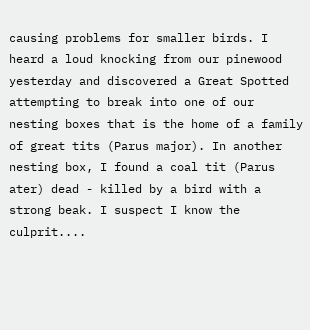causing problems for smaller birds. I heard a loud knocking from our pinewood yesterday and discovered a Great Spotted attempting to break into one of our nesting boxes that is the home of a family of great tits (Parus major). In another nesting box, I found a coal tit (Parus ater) dead - killed by a bird with a strong beak. I suspect I know the culprit....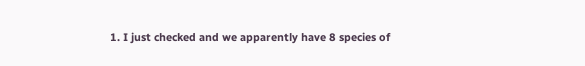1. I just checked and we apparently have 8 species of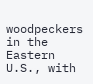woodpeckers in the Eastern U.S., with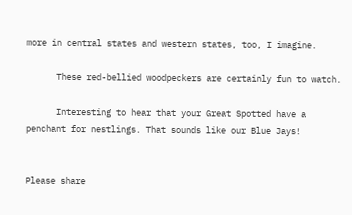more in central states and western states, too, I imagine.

      These red-bellied woodpeckers are certainly fun to watch.

      Interesting to hear that your Great Spotted have a penchant for nestlings. That sounds like our Blue Jays!


Please share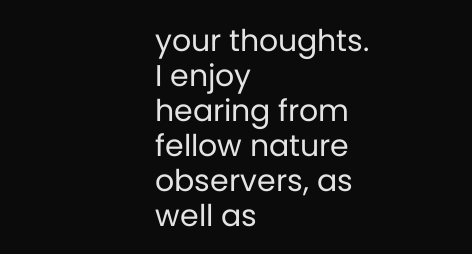your thoughts. I enjoy hearing from fellow nature observers, as well as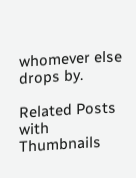whomever else drops by.

Related Posts with Thumbnails